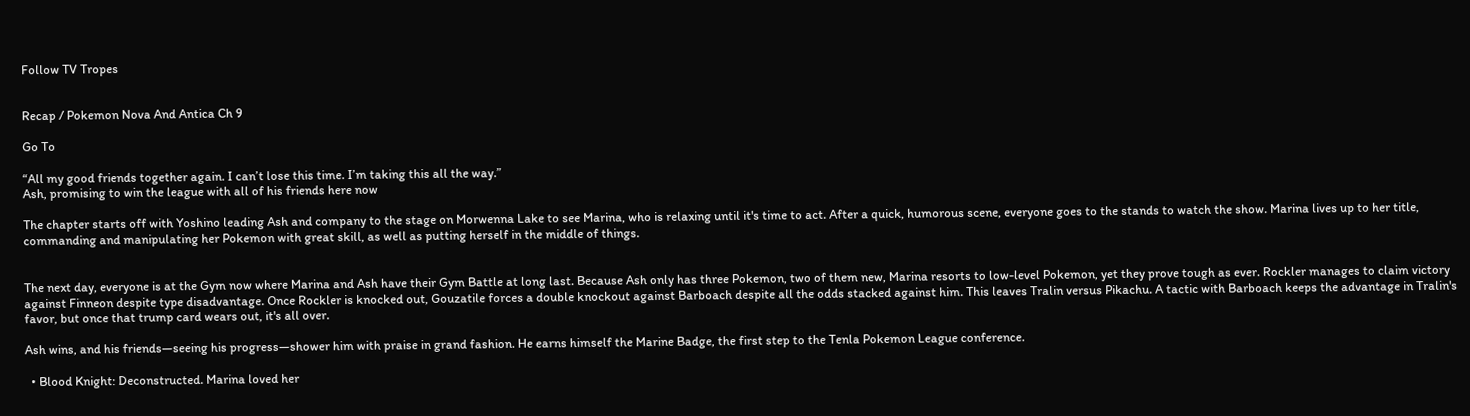Follow TV Tropes


Recap / Pokemon Nova And Antica Ch 9

Go To

“All my good friends together again. I can’t lose this time. I’m taking this all the way.”
Ash, promising to win the league with all of his friends here now

The chapter starts off with Yoshino leading Ash and company to the stage on Morwenna Lake to see Marina, who is relaxing until it's time to act. After a quick, humorous scene, everyone goes to the stands to watch the show. Marina lives up to her title, commanding and manipulating her Pokemon with great skill, as well as putting herself in the middle of things.


The next day, everyone is at the Gym now where Marina and Ash have their Gym Battle at long last. Because Ash only has three Pokemon, two of them new, Marina resorts to low-level Pokemon, yet they prove tough as ever. Rockler manages to claim victory against Finneon despite type disadvantage. Once Rockler is knocked out, Gouzatile forces a double knockout against Barboach despite all the odds stacked against him. This leaves Tralin versus Pikachu. A tactic with Barboach keeps the advantage in Tralin's favor, but once that trump card wears out, it's all over.

Ash wins, and his friends—seeing his progress—shower him with praise in grand fashion. He earns himself the Marine Badge, the first step to the Tenla Pokemon League conference.

  • Blood Knight: Deconstructed. Marina loved her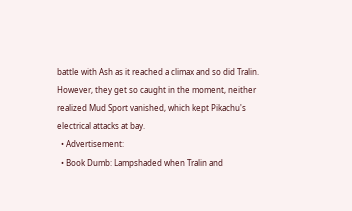battle with Ash as it reached a climax and so did Tralin. However, they get so caught in the moment, neither realized Mud Sport vanished, which kept Pikachu's electrical attacks at bay.
  • Advertisement:
  • Book Dumb: Lampshaded when Tralin and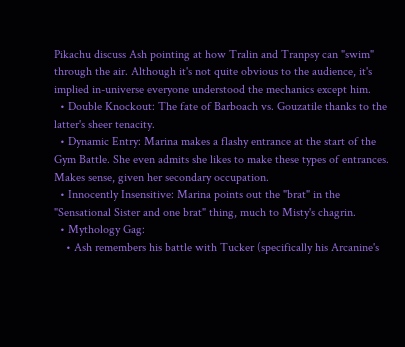Pikachu discuss Ash pointing at how Tralin and Tranpsy can "swim" through the air. Although it's not quite obvious to the audience, it's implied in-universe everyone understood the mechanics except him.
  • Double Knockout: The fate of Barboach vs. Gouzatile thanks to the latter's sheer tenacity.
  • Dynamic Entry: Marina makes a flashy entrance at the start of the Gym Battle. She even admits she likes to make these types of entrances. Makes sense, given her secondary occupation.
  • Innocently Insensitive: Marina points out the "brat" in the "Sensational Sister and one brat" thing, much to Misty's chagrin.
  • Mythology Gag:
    • Ash remembers his battle with Tucker (specifically his Arcanine's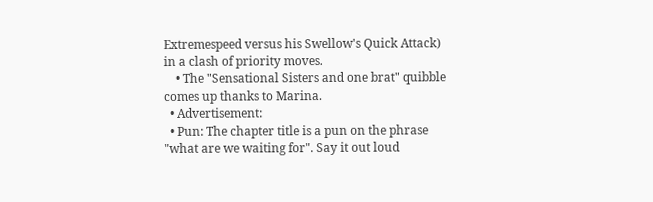Extremespeed versus his Swellow's Quick Attack) in a clash of priority moves.
    • The "Sensational Sisters and one brat" quibble comes up thanks to Marina.
  • Advertisement:
  • Pun: The chapter title is a pun on the phrase "what are we waiting for". Say it out loud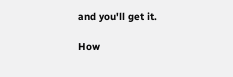and you'll get it.

How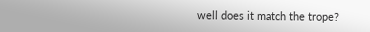well does it match the trope?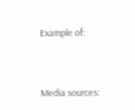Example of:


Media sources: